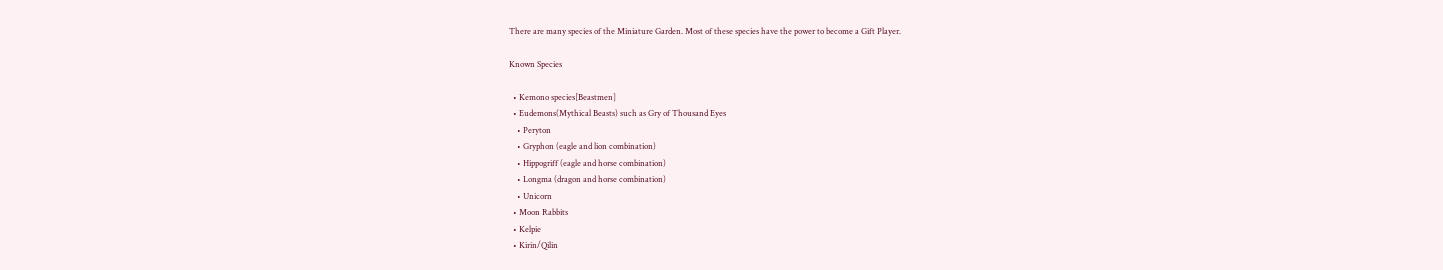There are many species of the Miniature Garden. Most of these species have the power to become a Gift Player.

Known Species

  • Kemono species[Beastmen]
  • Eudemons(Mythical Beasts) such as Gry of Thousand Eyes
    • Peryton
    • Gryphon (eagle and lion combination)
    • Hippogriff (eagle and horse combination)
    • Longma (dragon and horse combination)
    • Unicorn
  • Moon Rabbits
  • Kelpie
  • Kirin/Qilin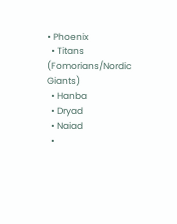• Phoenix
  • Titans (Fomorians/Nordic Giants)
  • Hanba
  • Dryad
  • Naiad
  •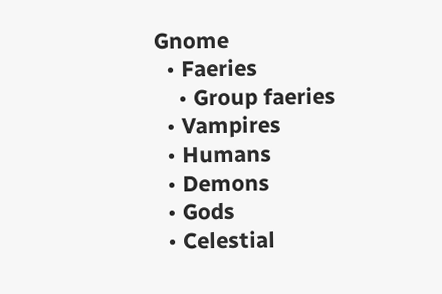Gnome
  • Faeries
    • Group faeries
  • Vampires
  • Humans
  • Demons
  • Gods
  • Celestial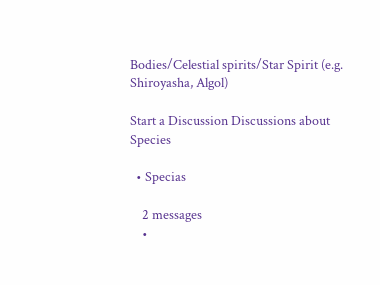Bodies/Celestial spirits/Star Spirit (e.g. Shiroyasha, Algol)

Start a Discussion Discussions about Species

  • Specias

    2 messages
    •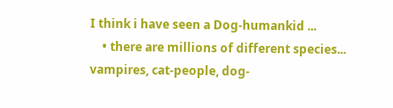I think i have seen a Dog-humankid ...
    • there are millions of different species... vampires, cat-people, dog-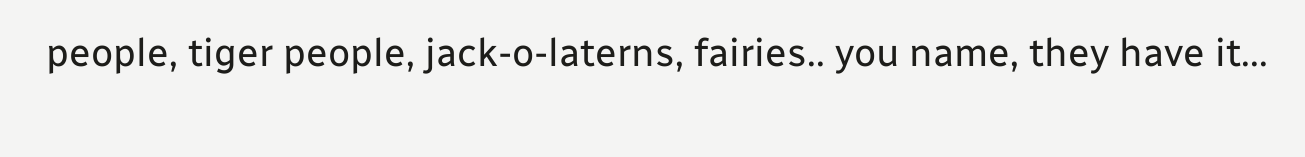people, tiger people, jack-o-laterns, fairies.. you name, they have it...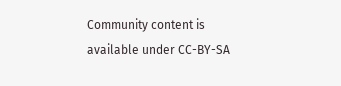Community content is available under CC-BY-SA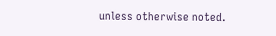unless otherwise noted.